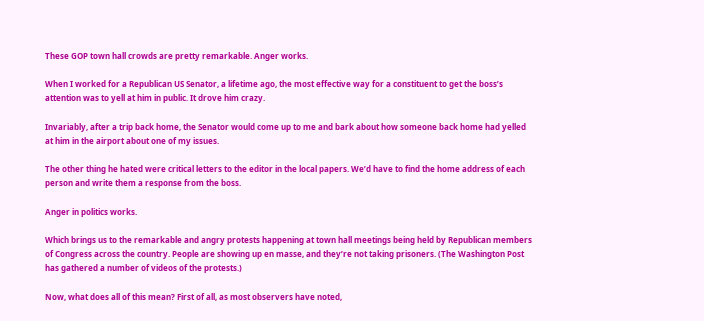These GOP town hall crowds are pretty remarkable. Anger works.

When I worked for a Republican US Senator, a lifetime ago, the most effective way for a constituent to get the boss’s attention was to yell at him in public. It drove him crazy.

Invariably, after a trip back home, the Senator would come up to me and bark about how someone back home had yelled at him in the airport about one of my issues.

The other thing he hated were critical letters to the editor in the local papers. We’d have to find the home address of each person and write them a response from the boss.

Anger in politics works.

Which brings us to the remarkable and angry protests happening at town hall meetings being held by Republican members of Congress across the country. People are showing up en masse, and they’re not taking prisoners. (The Washington Post has gathered a number of videos of the protests.)

Now, what does all of this mean? First of all, as most observers have noted,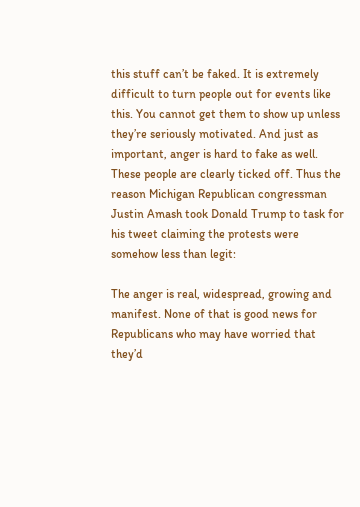this stuff can’t be faked. It is extremely difficult to turn people out for events like this. You cannot get them to show up unless they’re seriously motivated. And just as important, anger is hard to fake as well. These people are clearly ticked off. Thus the reason Michigan Republican congressman Justin Amash took Donald Trump to task for his tweet claiming the protests were somehow less than legit:

The anger is real, widespread, growing and manifest. None of that is good news for Republicans who may have worried that they’d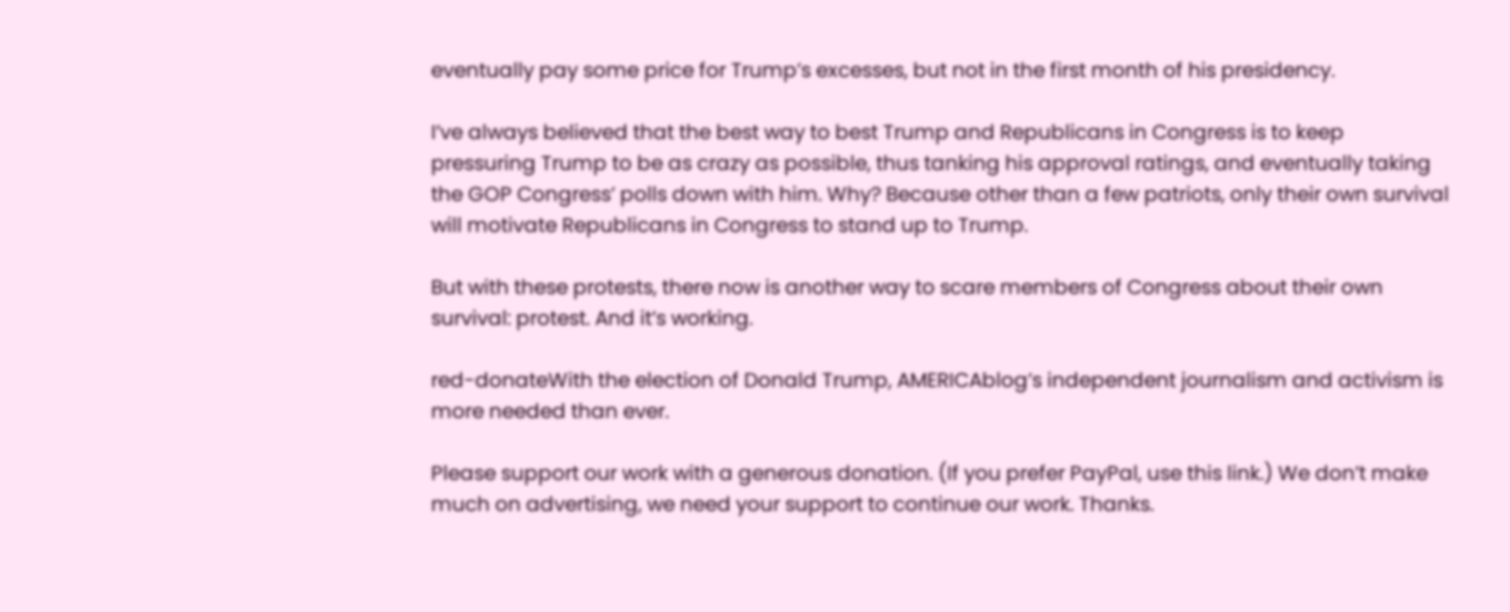eventually pay some price for Trump’s excesses, but not in the first month of his presidency.

I’ve always believed that the best way to best Trump and Republicans in Congress is to keep pressuring Trump to be as crazy as possible, thus tanking his approval ratings, and eventually taking the GOP Congress’ polls down with him. Why? Because other than a few patriots, only their own survival will motivate Republicans in Congress to stand up to Trump.

But with these protests, there now is another way to scare members of Congress about their own survival: protest. And it’s working.

red-donateWith the election of Donald Trump, AMERICAblog’s independent journalism and activism is more needed than ever.

Please support our work with a generous donation. (If you prefer PayPal, use this link.) We don’t make much on advertising, we need your support to continue our work. Thanks.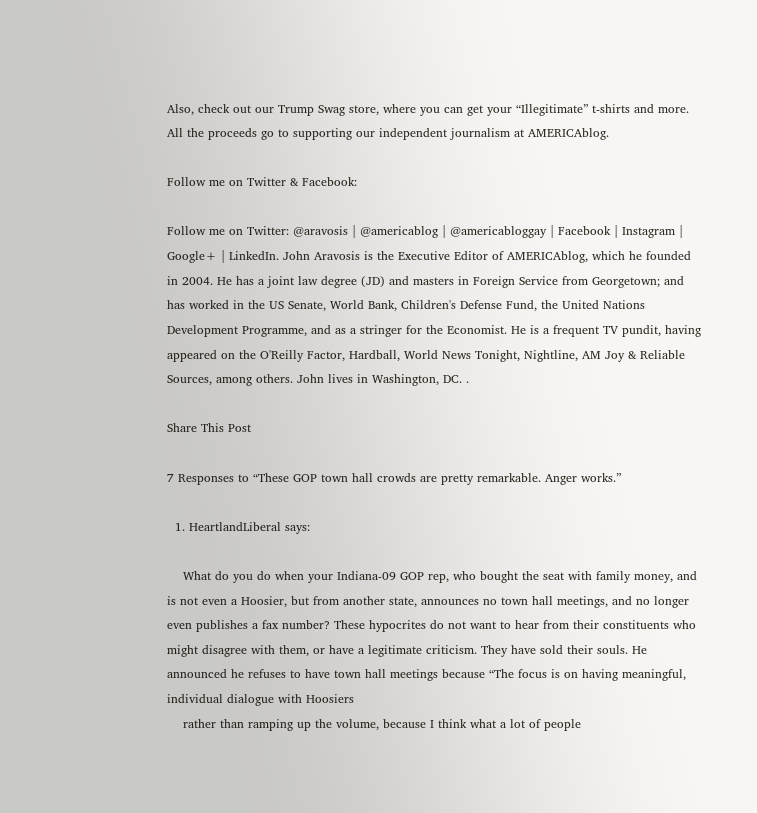Also, check out our Trump Swag store, where you can get your “Illegitimate” t-shirts and more. All the proceeds go to supporting our independent journalism at AMERICAblog.

Follow me on Twitter & Facebook:

Follow me on Twitter: @aravosis | @americablog | @americabloggay | Facebook | Instagram | Google+ | LinkedIn. John Aravosis is the Executive Editor of AMERICAblog, which he founded in 2004. He has a joint law degree (JD) and masters in Foreign Service from Georgetown; and has worked in the US Senate, World Bank, Children's Defense Fund, the United Nations Development Programme, and as a stringer for the Economist. He is a frequent TV pundit, having appeared on the O'Reilly Factor, Hardball, World News Tonight, Nightline, AM Joy & Reliable Sources, among others. John lives in Washington, DC. .

Share This Post

7 Responses to “These GOP town hall crowds are pretty remarkable. Anger works.”

  1. HeartlandLiberal says:

    What do you do when your Indiana-09 GOP rep, who bought the seat with family money, and is not even a Hoosier, but from another state, announces no town hall meetings, and no longer even publishes a fax number? These hypocrites do not want to hear from their constituents who might disagree with them, or have a legitimate criticism. They have sold their souls. He announced he refuses to have town hall meetings because “The focus is on having meaningful, individual dialogue with Hoosiers
    rather than ramping up the volume, because I think what a lot of people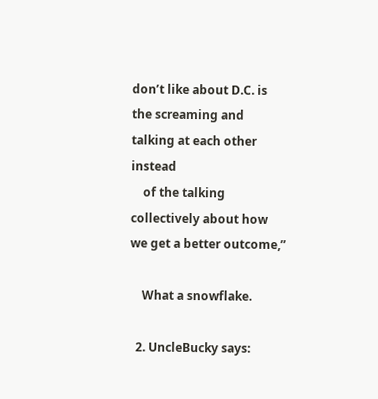don’t like about D.C. is the screaming and talking at each other instead
    of the talking collectively about how we get a better outcome,”

    What a snowflake.

  2. UncleBucky says: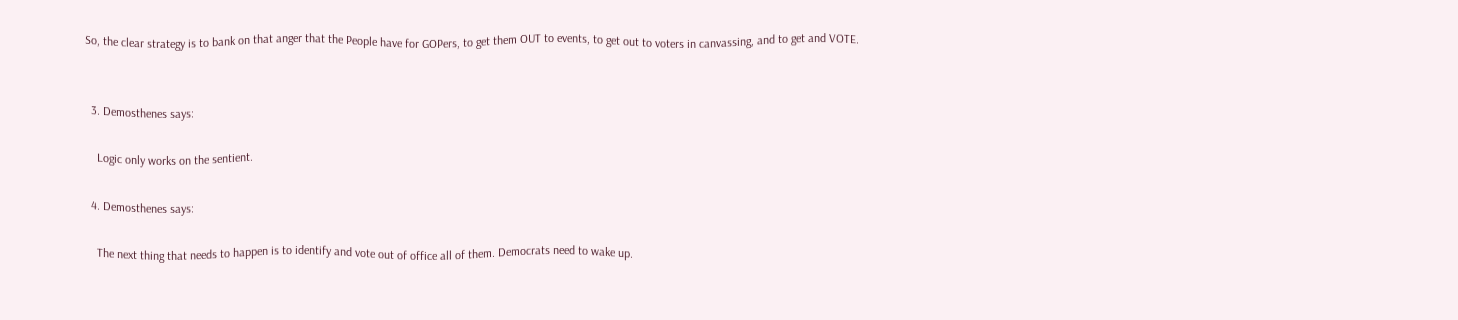So, the clear strategy is to bank on that anger that the People have for GOPers, to get them OUT to events, to get out to voters in canvassing, and to get and VOTE.


  3. Demosthenes says:

    Logic only works on the sentient.

  4. Demosthenes says:

    The next thing that needs to happen is to identify and vote out of office all of them. Democrats need to wake up.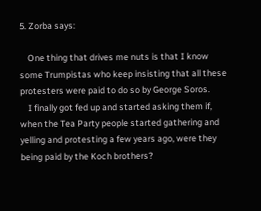5. Zorba says:

    One thing that drives me nuts is that I know some Trumpistas who keep insisting that all these protesters were paid to do so by George Soros.
    I finally got fed up and started asking them if, when the Tea Party people started gathering and yelling and protesting a few years ago, were they being paid by the Koch brothers?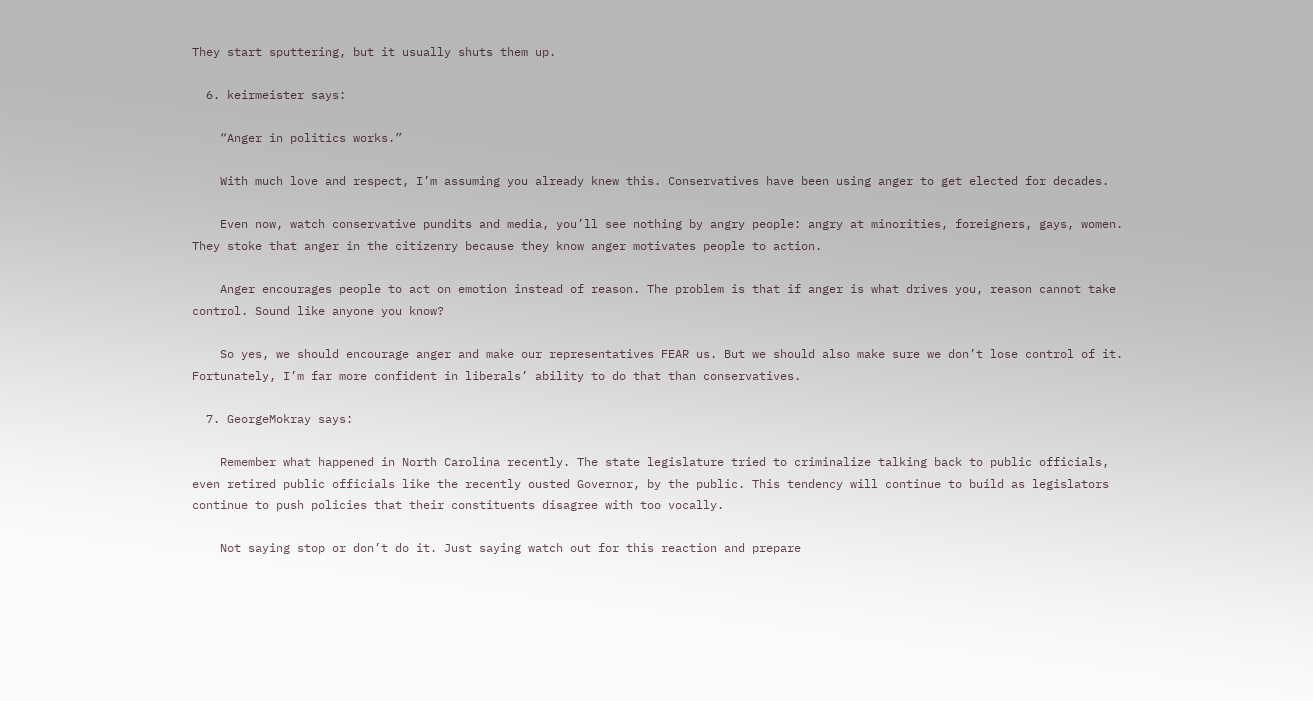They start sputtering, but it usually shuts them up.

  6. keirmeister says:

    “Anger in politics works.”

    With much love and respect, I’m assuming you already knew this. Conservatives have been using anger to get elected for decades.

    Even now, watch conservative pundits and media, you’ll see nothing by angry people: angry at minorities, foreigners, gays, women. They stoke that anger in the citizenry because they know anger motivates people to action.

    Anger encourages people to act on emotion instead of reason. The problem is that if anger is what drives you, reason cannot take control. Sound like anyone you know?

    So yes, we should encourage anger and make our representatives FEAR us. But we should also make sure we don’t lose control of it. Fortunately, I’m far more confident in liberals’ ability to do that than conservatives.

  7. GeorgeMokray says:

    Remember what happened in North Carolina recently. The state legislature tried to criminalize talking back to public officials, even retired public officials like the recently ousted Governor, by the public. This tendency will continue to build as legislators continue to push policies that their constituents disagree with too vocally.

    Not saying stop or don’t do it. Just saying watch out for this reaction and prepare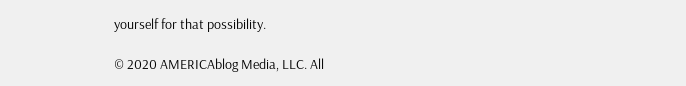yourself for that possibility.

© 2020 AMERICAblog Media, LLC. All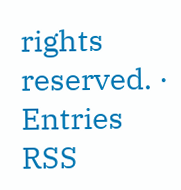rights reserved. · Entries RSS